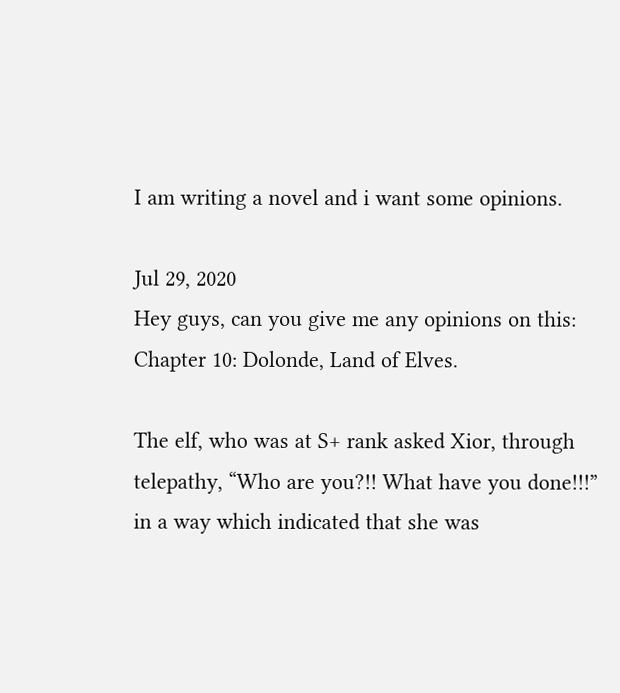I am writing a novel and i want some opinions.

Jul 29, 2020
Hey guys, can you give me any opinions on this:
Chapter 10: Dolonde, Land of Elves.

The elf, who was at S+ rank asked Xior, through telepathy, “Who are you?!! What have you done!!!” in a way which indicated that she was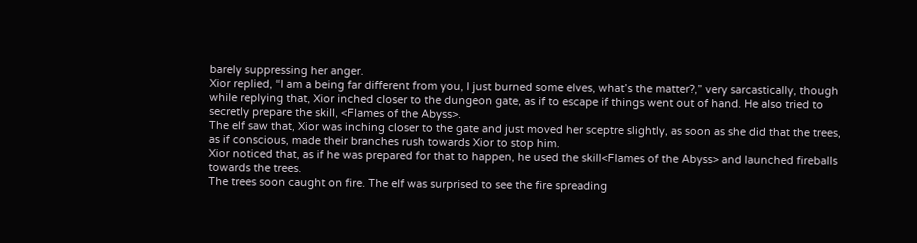barely suppressing her anger.
Xior replied, “I am a being far different from you, I just burned some elves, what’s the matter?,” very sarcastically, though while replying that, Xior inched closer to the dungeon gate, as if to escape if things went out of hand. He also tried to secretly prepare the skill, <Flames of the Abyss>.
The elf saw that, Xior was inching closer to the gate and just moved her sceptre slightly, as soon as she did that the trees, as if conscious, made their branches rush towards Xior to stop him.
Xior noticed that, as if he was prepared for that to happen, he used the skill<Flames of the Abyss> and launched fireballs towards the trees.
The trees soon caught on fire. The elf was surprised to see the fire spreading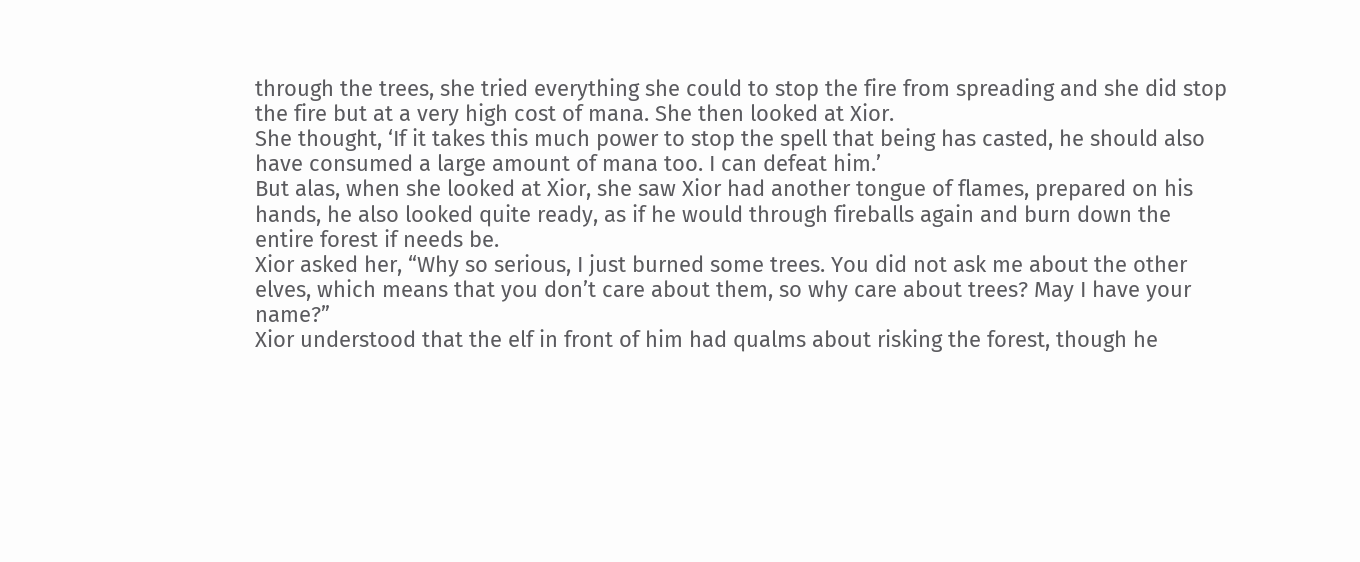through the trees, she tried everything she could to stop the fire from spreading and she did stop the fire but at a very high cost of mana. She then looked at Xior.
She thought, ‘If it takes this much power to stop the spell that being has casted, he should also have consumed a large amount of mana too. I can defeat him.’
But alas, when she looked at Xior, she saw Xior had another tongue of flames, prepared on his hands, he also looked quite ready, as if he would through fireballs again and burn down the entire forest if needs be.
Xior asked her, “Why so serious, I just burned some trees. You did not ask me about the other elves, which means that you don’t care about them, so why care about trees? May I have your name?”
Xior understood that the elf in front of him had qualms about risking the forest, though he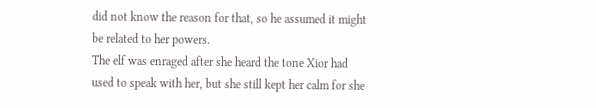did not know the reason for that, so he assumed it might be related to her powers.
The elf was enraged after she heard the tone Xior had used to speak with her, but she still kept her calm for she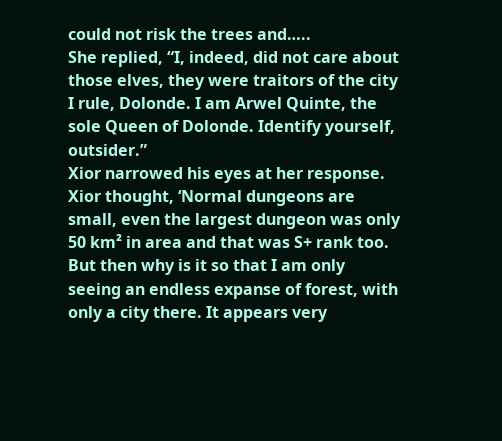could not risk the trees and…..
She replied, “I, indeed, did not care about those elves, they were traitors of the city I rule, Dolonde. I am Arwel Quinte, the sole Queen of Dolonde. Identify yourself, outsider.”
Xior narrowed his eyes at her response.
Xior thought, ‘Normal dungeons are small, even the largest dungeon was only 50 km² in area and that was S+ rank too. But then why is it so that I am only seeing an endless expanse of forest, with only a city there. It appears very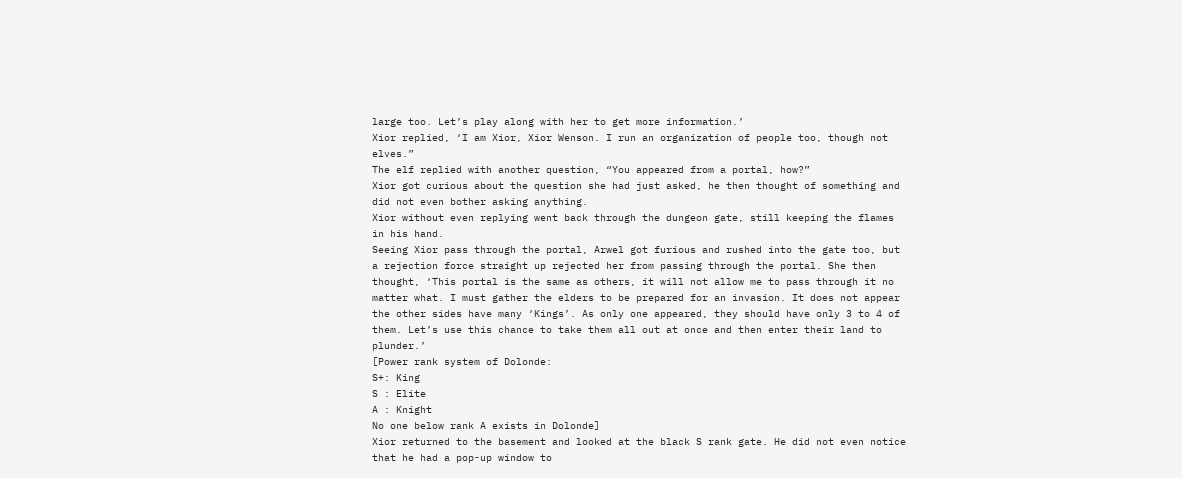large too. Let’s play along with her to get more information.’
Xior replied, ‘I am Xior, Xior Wenson. I run an organization of people too, though not elves.”
The elf replied with another question, “You appeared from a portal, how?”
Xior got curious about the question she had just asked, he then thought of something and did not even bother asking anything.
Xior without even replying went back through the dungeon gate, still keeping the flames in his hand.
Seeing Xior pass through the portal, Arwel got furious and rushed into the gate too, but a rejection force straight up rejected her from passing through the portal. She then thought, ‘This portal is the same as others, it will not allow me to pass through it no matter what. I must gather the elders to be prepared for an invasion. It does not appear the other sides have many ‘Kings’. As only one appeared, they should have only 3 to 4 of them. Let’s use this chance to take them all out at once and then enter their land to plunder.’
[Power rank system of Dolonde:
S+: King
S : Elite
A : Knight
No one below rank A exists in Dolonde]
Xior returned to the basement and looked at the black S rank gate. He did not even notice that he had a pop-up window to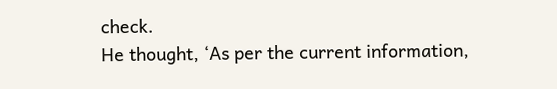check.
He thought, ‘As per the current information,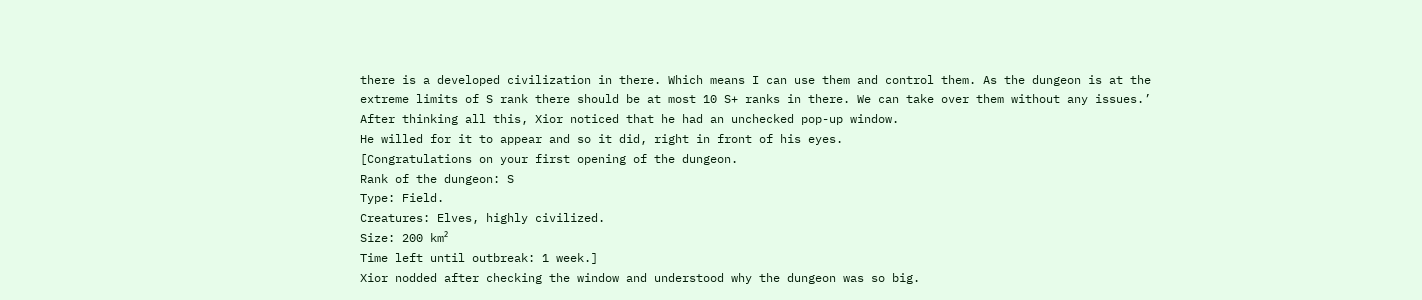there is a developed civilization in there. Which means I can use them and control them. As the dungeon is at the extreme limits of S rank there should be at most 10 S+ ranks in there. We can take over them without any issues.’
After thinking all this, Xior noticed that he had an unchecked pop-up window.
He willed for it to appear and so it did, right in front of his eyes.
[Congratulations on your first opening of the dungeon.
Rank of the dungeon: S
Type: Field.
Creatures: Elves, highly civilized.
Size: 200 km²
Time left until outbreak: 1 week.]
Xior nodded after checking the window and understood why the dungeon was so big.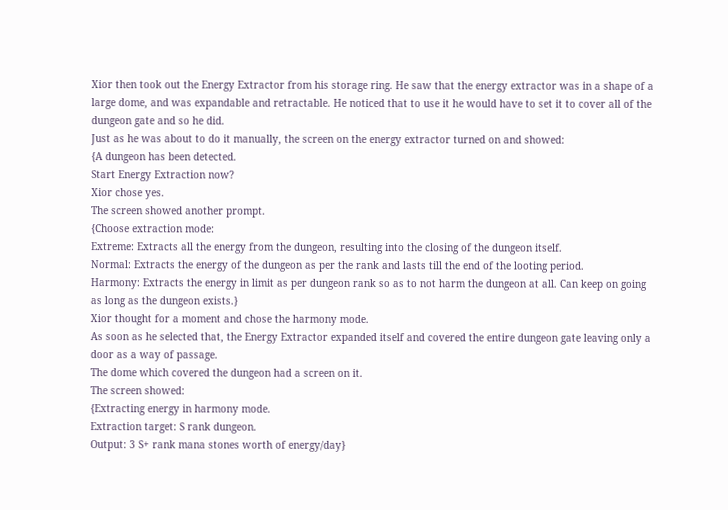Xior then took out the Energy Extractor from his storage ring. He saw that the energy extractor was in a shape of a large dome, and was expandable and retractable. He noticed that to use it he would have to set it to cover all of the dungeon gate and so he did.
Just as he was about to do it manually, the screen on the energy extractor turned on and showed:
{A dungeon has been detected.
Start Energy Extraction now?
Xior chose yes.
The screen showed another prompt.
{Choose extraction mode:
Extreme: Extracts all the energy from the dungeon, resulting into the closing of the dungeon itself.
Normal: Extracts the energy of the dungeon as per the rank and lasts till the end of the looting period.
Harmony: Extracts the energy in limit as per dungeon rank so as to not harm the dungeon at all. Can keep on going as long as the dungeon exists.}
Xior thought for a moment and chose the harmony mode.
As soon as he selected that, the Energy Extractor expanded itself and covered the entire dungeon gate leaving only a door as a way of passage.
The dome which covered the dungeon had a screen on it.
The screen showed:
{Extracting energy in harmony mode.
Extraction target: S rank dungeon.
Output: 3 S+ rank mana stones worth of energy/day}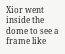Xior went inside the dome to see a frame like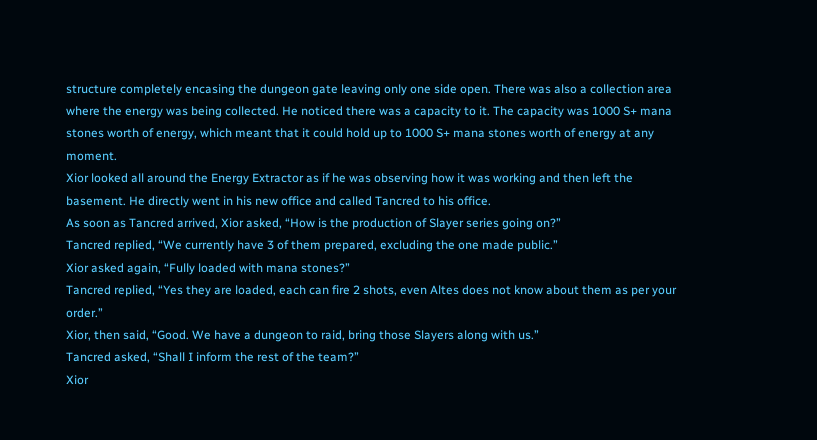structure completely encasing the dungeon gate leaving only one side open. There was also a collection area where the energy was being collected. He noticed there was a capacity to it. The capacity was 1000 S+ mana stones worth of energy, which meant that it could hold up to 1000 S+ mana stones worth of energy at any moment.
Xior looked all around the Energy Extractor as if he was observing how it was working and then left the basement. He directly went in his new office and called Tancred to his office.
As soon as Tancred arrived, Xior asked, “How is the production of Slayer series going on?”
Tancred replied, “We currently have 3 of them prepared, excluding the one made public.”
Xior asked again, “Fully loaded with mana stones?”
Tancred replied, “Yes they are loaded, each can fire 2 shots, even Altes does not know about them as per your order.”
Xior, then said, “Good. We have a dungeon to raid, bring those Slayers along with us.”
Tancred asked, “Shall I inform the rest of the team?”
Xior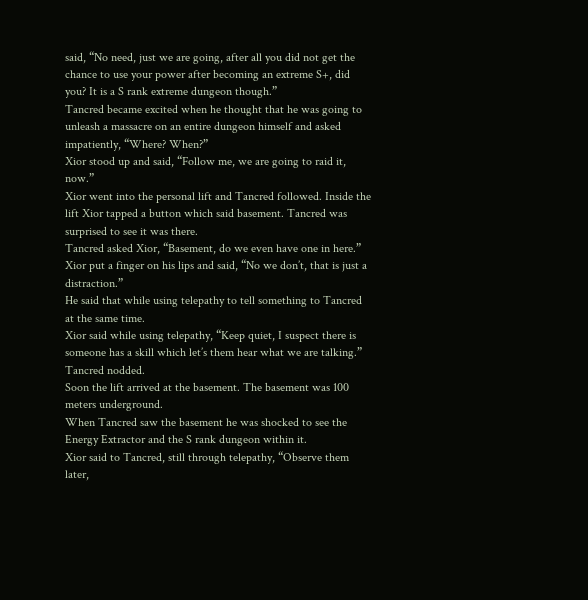said, “No need, just we are going, after all you did not get the chance to use your power after becoming an extreme S+, did you? It is a S rank extreme dungeon though.”
Tancred became excited when he thought that he was going to unleash a massacre on an entire dungeon himself and asked impatiently, “Where? When?”
Xior stood up and said, “Follow me, we are going to raid it, now.”
Xior went into the personal lift and Tancred followed. Inside the lift Xior tapped a button which said basement. Tancred was surprised to see it was there.
Tancred asked Xior, “Basement, do we even have one in here.”
Xior put a finger on his lips and said, “No we don’t, that is just a distraction.”
He said that while using telepathy to tell something to Tancred at the same time.
Xior said while using telepathy, “Keep quiet, I suspect there is someone has a skill which let’s them hear what we are talking.”
Tancred nodded.
Soon the lift arrived at the basement. The basement was 100 meters underground.
When Tancred saw the basement he was shocked to see the Energy Extractor and the S rank dungeon within it.
Xior said to Tancred, still through telepathy, “Observe them later,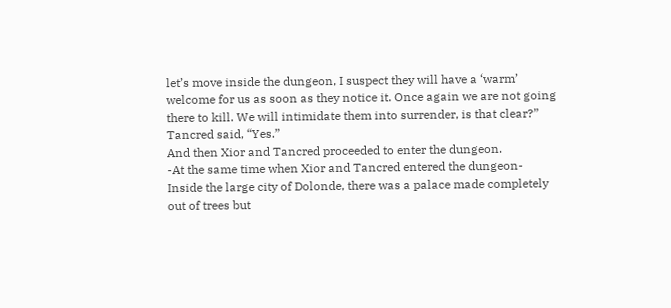let’s move inside the dungeon, I suspect they will have a ‘warm’ welcome for us as soon as they notice it. Once again we are not going there to kill. We will intimidate them into surrender, is that clear?”
Tancred said, “Yes.”
And then Xior and Tancred proceeded to enter the dungeon.
-At the same time when Xior and Tancred entered the dungeon-
Inside the large city of Dolonde, there was a palace made completely out of trees but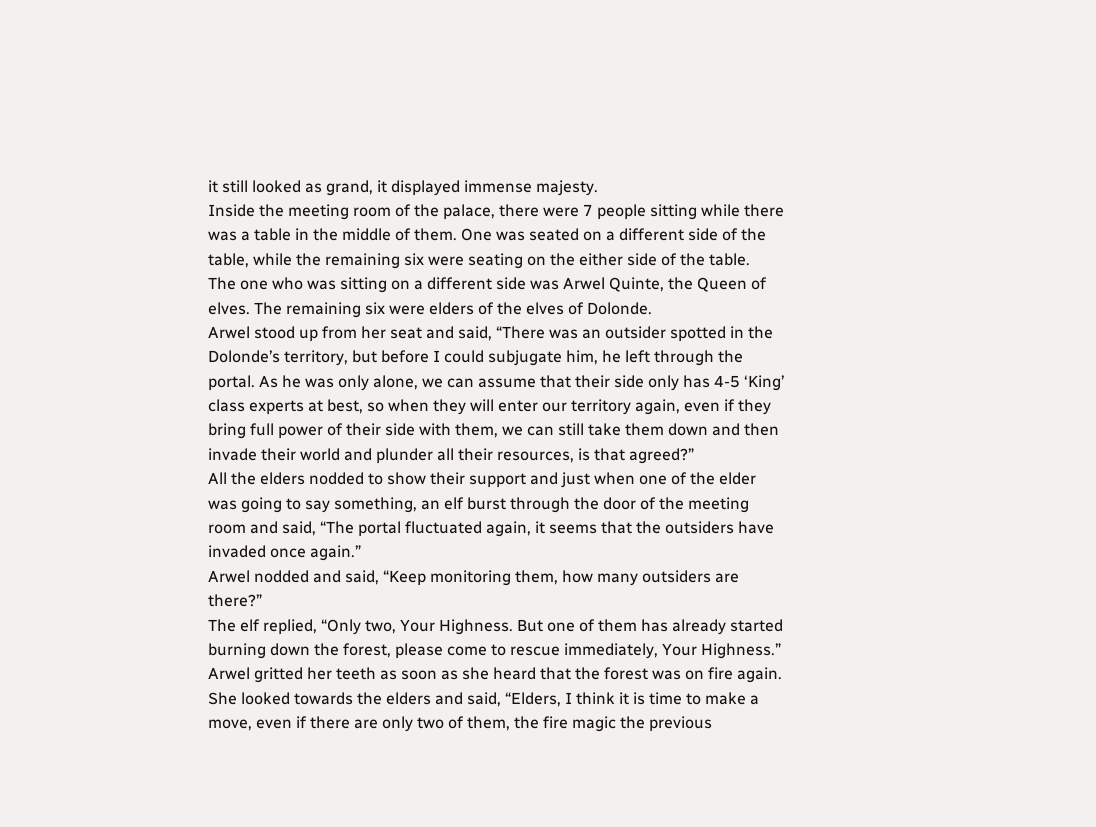it still looked as grand, it displayed immense majesty.
Inside the meeting room of the palace, there were 7 people sitting while there was a table in the middle of them. One was seated on a different side of the table, while the remaining six were seating on the either side of the table.
The one who was sitting on a different side was Arwel Quinte, the Queen of elves. The remaining six were elders of the elves of Dolonde.
Arwel stood up from her seat and said, “There was an outsider spotted in the Dolonde’s territory, but before I could subjugate him, he left through the portal. As he was only alone, we can assume that their side only has 4-5 ‘King’ class experts at best, so when they will enter our territory again, even if they bring full power of their side with them, we can still take them down and then invade their world and plunder all their resources, is that agreed?”
All the elders nodded to show their support and just when one of the elder was going to say something, an elf burst through the door of the meeting room and said, “The portal fluctuated again, it seems that the outsiders have invaded once again.”
Arwel nodded and said, “Keep monitoring them, how many outsiders are there?”
The elf replied, “Only two, Your Highness. But one of them has already started burning down the forest, please come to rescue immediately, Your Highness.”
Arwel gritted her teeth as soon as she heard that the forest was on fire again. She looked towards the elders and said, “Elders, I think it is time to make a move, even if there are only two of them, the fire magic the previous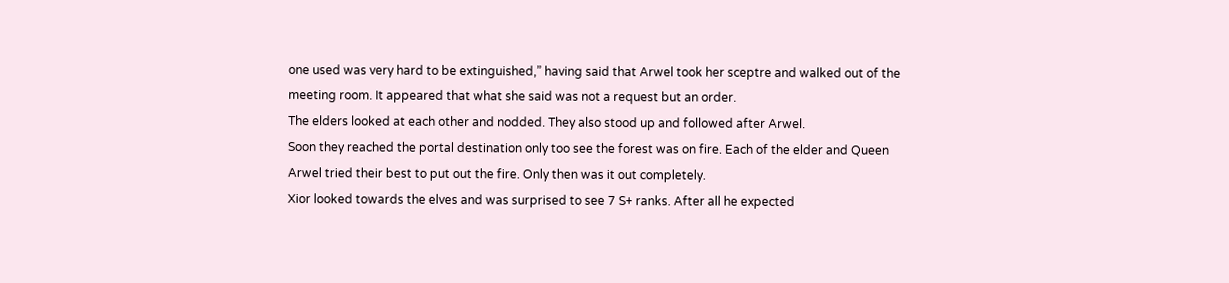one used was very hard to be extinguished,” having said that Arwel took her sceptre and walked out of the meeting room. It appeared that what she said was not a request but an order.
The elders looked at each other and nodded. They also stood up and followed after Arwel.
Soon they reached the portal destination only too see the forest was on fire. Each of the elder and Queen Arwel tried their best to put out the fire. Only then was it out completely.
Xior looked towards the elves and was surprised to see 7 S+ ranks. After all he expected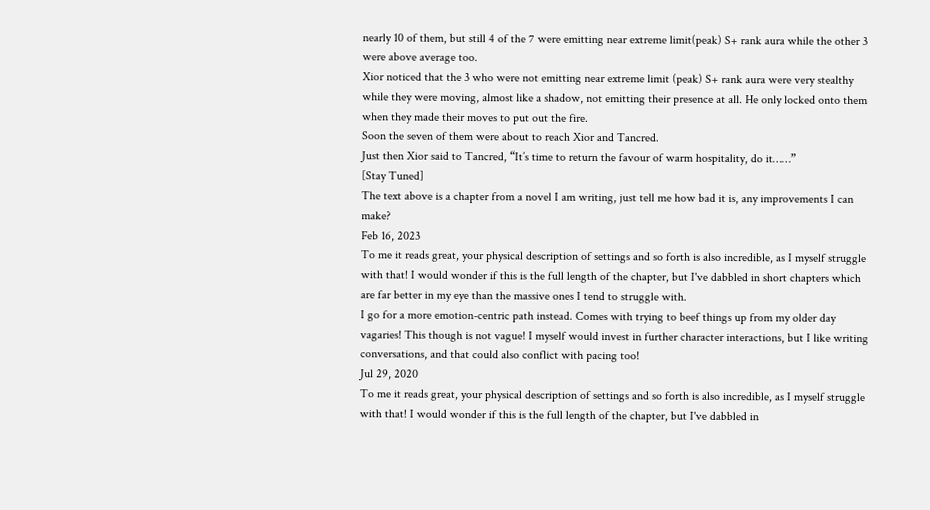nearly 10 of them, but still 4 of the 7 were emitting near extreme limit(peak) S+ rank aura while the other 3 were above average too.
Xior noticed that the 3 who were not emitting near extreme limit (peak) S+ rank aura were very stealthy while they were moving, almost like a shadow, not emitting their presence at all. He only locked onto them when they made their moves to put out the fire.
Soon the seven of them were about to reach Xior and Tancred.
Just then Xior said to Tancred, “It’s time to return the favour of warm hospitality, do it……”
[Stay Tuned]
The text above is a chapter from a novel I am writing, just tell me how bad it is, any improvements I can make?
Feb 16, 2023
To me it reads great, your physical description of settings and so forth is also incredible, as I myself struggle with that! I would wonder if this is the full length of the chapter, but I've dabbled in short chapters which are far better in my eye than the massive ones I tend to struggle with.
I go for a more emotion-centric path instead. Comes with trying to beef things up from my older day vagaries! This though is not vague! I myself would invest in further character interactions, but I like writing conversations, and that could also conflict with pacing too!
Jul 29, 2020
To me it reads great, your physical description of settings and so forth is also incredible, as I myself struggle with that! I would wonder if this is the full length of the chapter, but I've dabbled in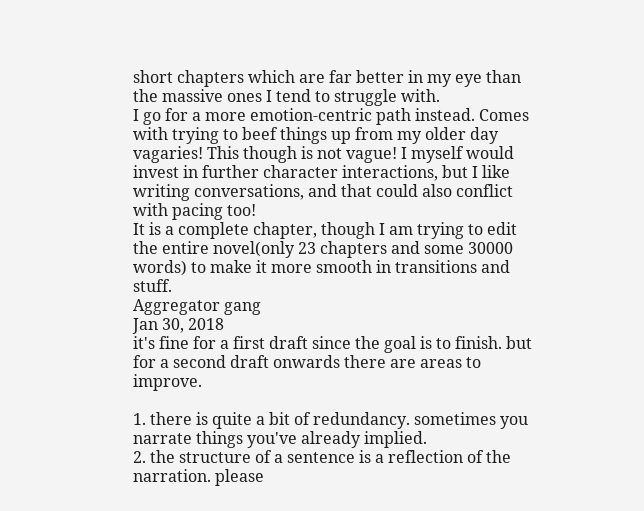short chapters which are far better in my eye than the massive ones I tend to struggle with.
I go for a more emotion-centric path instead. Comes with trying to beef things up from my older day vagaries! This though is not vague! I myself would invest in further character interactions, but I like writing conversations, and that could also conflict with pacing too!
It is a complete chapter, though I am trying to edit the entire novel(only 23 chapters and some 30000 words) to make it more smooth in transitions and stuff.
Aggregator gang
Jan 30, 2018
it's fine for a first draft since the goal is to finish. but for a second draft onwards there are areas to improve.

1. there is quite a bit of redundancy. sometimes you narrate things you've already implied.
2. the structure of a sentence is a reflection of the narration. please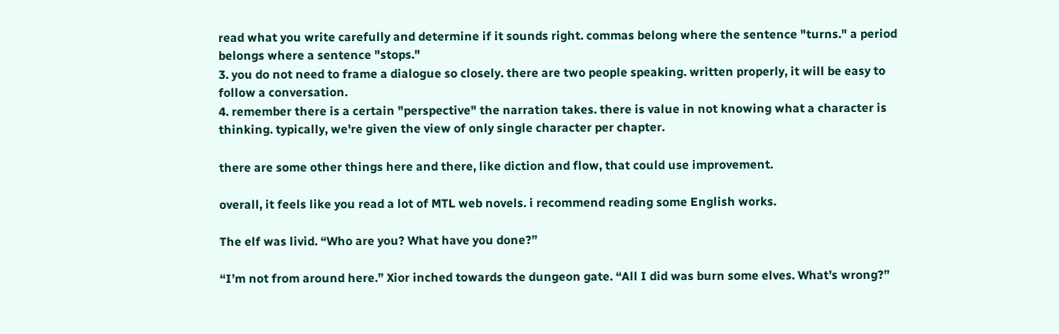read what you write carefully and determine if it sounds right. commas belong where the sentence "turns." a period belongs where a sentence "stops."
3. you do not need to frame a dialogue so closely. there are two people speaking. written properly, it will be easy to follow a conversation.
4. remember there is a certain "perspective" the narration takes. there is value in not knowing what a character is thinking. typically, we're given the view of only single character per chapter.

there are some other things here and there, like diction and flow, that could use improvement.

overall, it feels like you read a lot of MTL web novels. i recommend reading some English works.

The elf was livid. “Who are you? What have you done?”

“I’m not from around here.” Xior inched towards the dungeon gate. “All I did was burn some elves. What’s wrong?”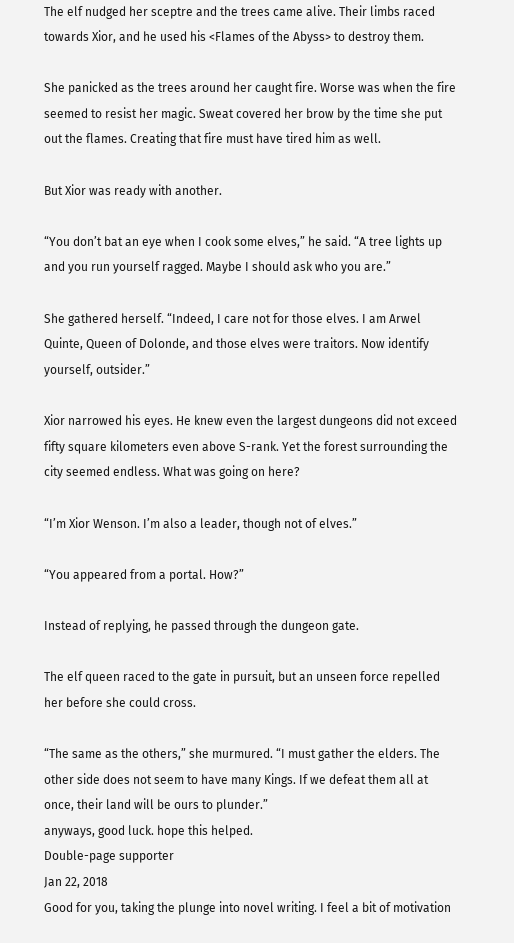The elf nudged her sceptre and the trees came alive. Their limbs raced towards Xior, and he used his <Flames of the Abyss> to destroy them.

She panicked as the trees around her caught fire. Worse was when the fire seemed to resist her magic. Sweat covered her brow by the time she put out the flames. Creating that fire must have tired him as well.

But Xior was ready with another.

“You don’t bat an eye when I cook some elves,” he said. “A tree lights up and you run yourself ragged. Maybe I should ask who you are.”

She gathered herself. “Indeed, I care not for those elves. I am Arwel Quinte, Queen of Dolonde, and those elves were traitors. Now identify yourself, outsider.”

Xior narrowed his eyes. He knew even the largest dungeons did not exceed fifty square kilometers even above S-rank. Yet the forest surrounding the city seemed endless. What was going on here?

“I’m Xior Wenson. I’m also a leader, though not of elves.”

“You appeared from a portal. How?”

Instead of replying, he passed through the dungeon gate.

The elf queen raced to the gate in pursuit, but an unseen force repelled her before she could cross.

“The same as the others,” she murmured. “I must gather the elders. The other side does not seem to have many Kings. If we defeat them all at once, their land will be ours to plunder.”
anyways, good luck. hope this helped.
Double-page supporter
Jan 22, 2018
Good for you, taking the plunge into novel writing. I feel a bit of motivation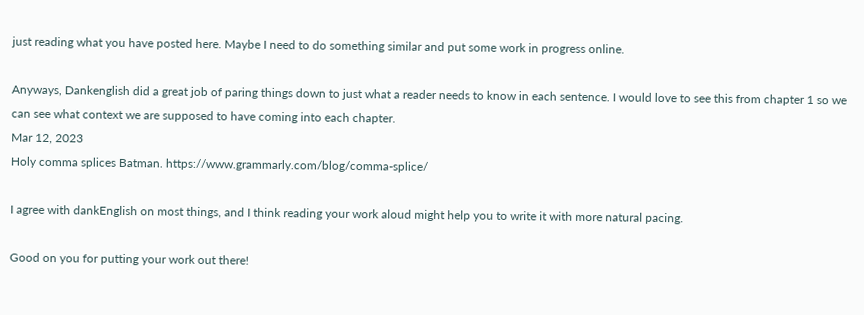just reading what you have posted here. Maybe I need to do something similar and put some work in progress online.

Anyways, Dankenglish did a great job of paring things down to just what a reader needs to know in each sentence. I would love to see this from chapter 1 so we can see what context we are supposed to have coming into each chapter.
Mar 12, 2023
Holy comma splices Batman. https://www.grammarly.com/blog/comma-splice/

I agree with dankEnglish on most things, and I think reading your work aloud might help you to write it with more natural pacing.

Good on you for putting your work out there!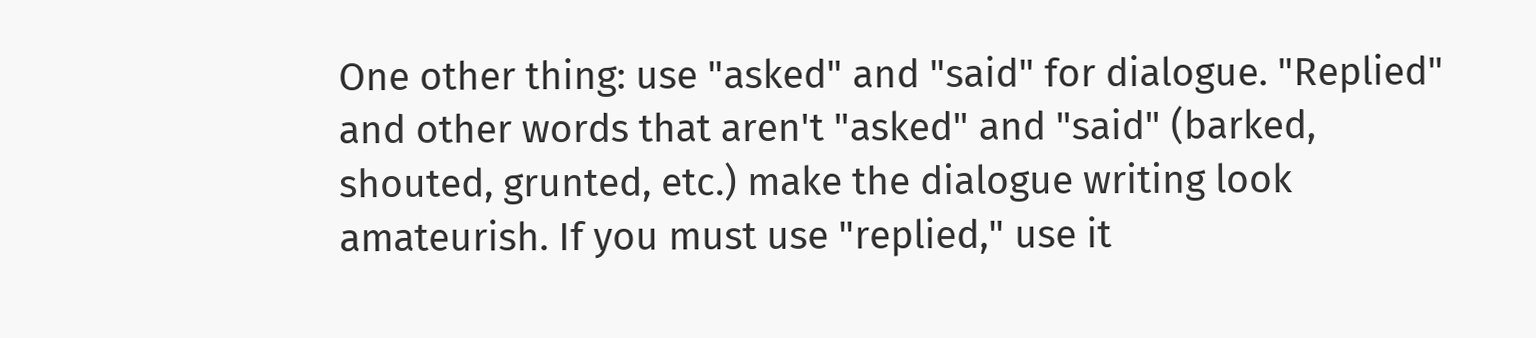One other thing: use "asked" and "said" for dialogue. "Replied" and other words that aren't "asked" and "said" (barked, shouted, grunted, etc.) make the dialogue writing look amateurish. If you must use "replied," use it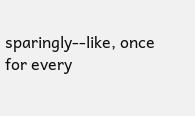sparingly--like, once for every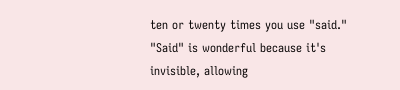ten or twenty times you use "said." "Said" is wonderful because it's invisible, allowing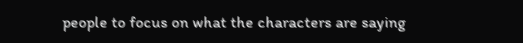people to focus on what the characters are saying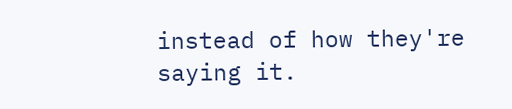instead of how they're saying it.